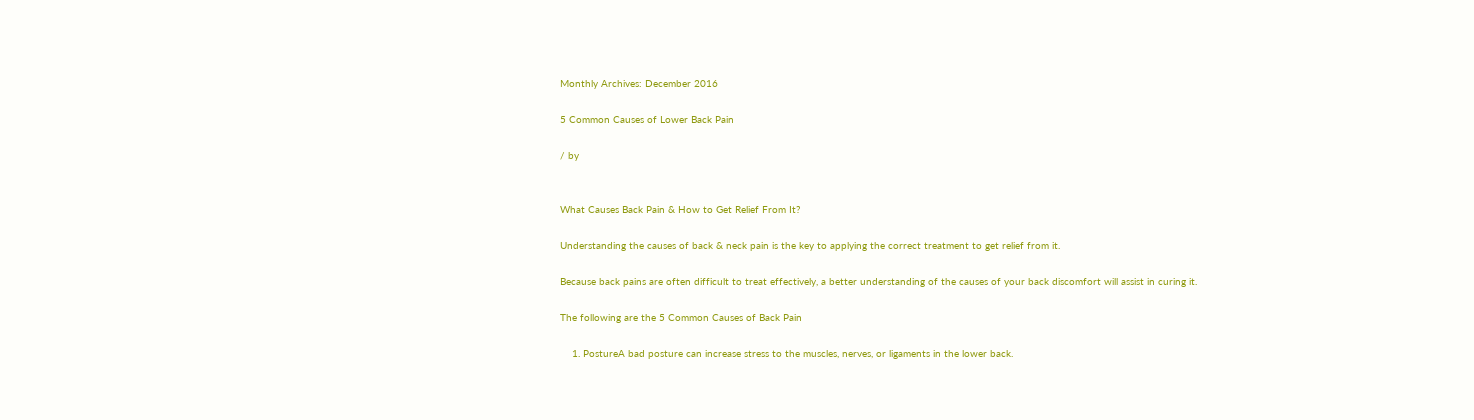Monthly Archives: December 2016

5 Common Causes of Lower Back Pain

/ by


What Causes Back Pain & How to Get Relief From It?

Understanding the causes of back & neck pain is the key to applying the correct treatment to get relief from it.

Because back pains are often difficult to treat effectively, a better understanding of the causes of your back discomfort will assist in curing it.

The following are the 5 Common Causes of Back Pain

    1. PostureA bad posture can increase stress to the muscles, nerves, or ligaments in the lower back.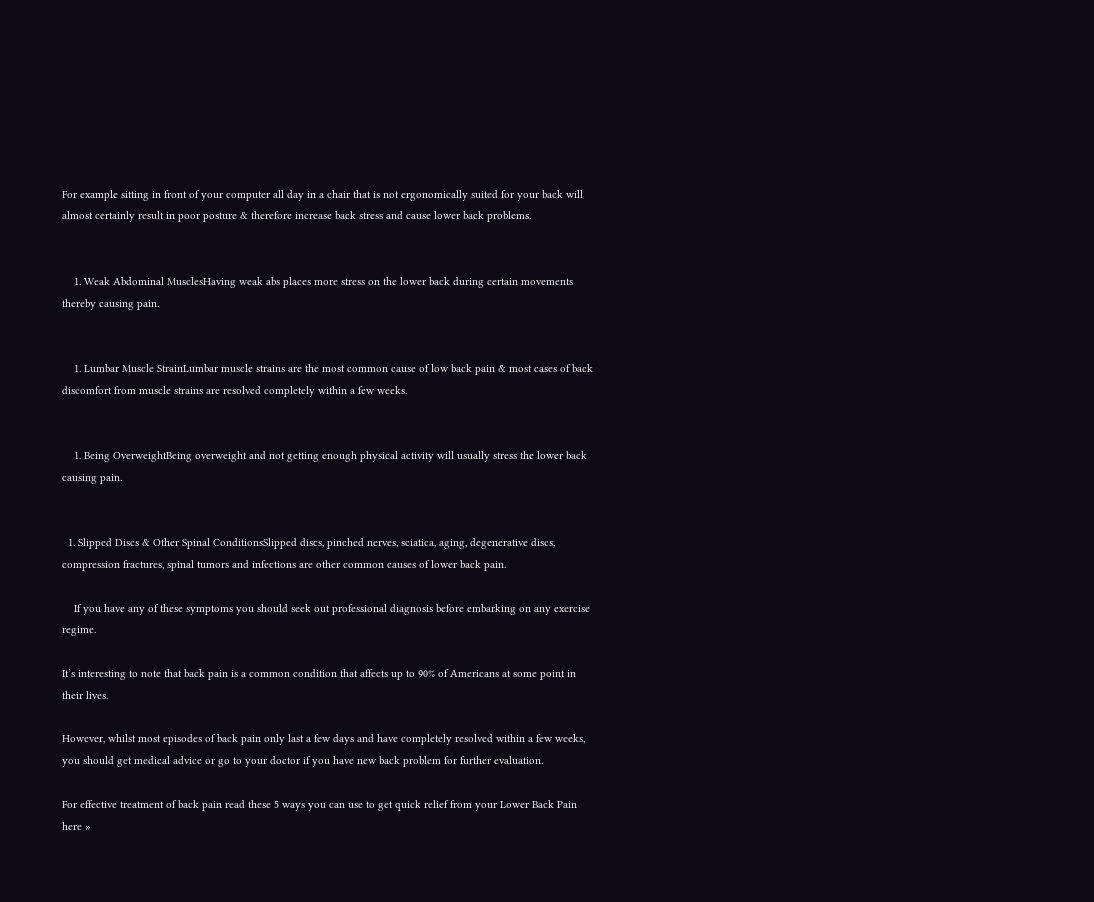For example sitting in front of your computer all day in a chair that is not ergonomically suited for your back will almost certainly result in poor posture & therefore increase back stress and cause lower back problems.


    1. Weak Abdominal MusclesHaving weak abs places more stress on the lower back during certain movements thereby causing pain.


    1. Lumbar Muscle StrainLumbar muscle strains are the most common cause of low back pain & most cases of back discomfort from muscle strains are resolved completely within a few weeks.


    1. Being OverweightBeing overweight and not getting enough physical activity will usually stress the lower back causing pain.


  1. Slipped Discs & Other Spinal ConditionsSlipped discs, pinched nerves, sciatica, aging, degenerative discs, compression fractures, spinal tumors and infections are other common causes of lower back pain.

    If you have any of these symptoms you should seek out professional diagnosis before embarking on any exercise regime.

It’s interesting to note that back pain is a common condition that affects up to 90% of Americans at some point in their lives.

However, whilst most episodes of back pain only last a few days and have completely resolved within a few weeks, you should get medical advice or go to your doctor if you have new back problem for further evaluation.

For effective treatment of back pain read these 5 ways you can use to get quick relief from your Lower Back Pain here »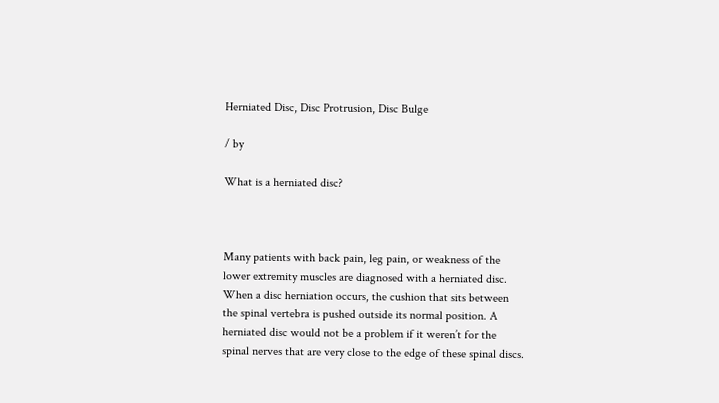Herniated Disc, Disc Protrusion, Disc Bulge

/ by

What is a herniated disc?



Many patients with back pain, leg pain, or weakness of the lower extremity muscles are diagnosed with a herniated disc. When a disc herniation occurs, the cushion that sits between the spinal vertebra is pushed outside its normal position. A herniated disc would not be a problem if it weren’t for the spinal nerves that are very close to the edge of these spinal discs.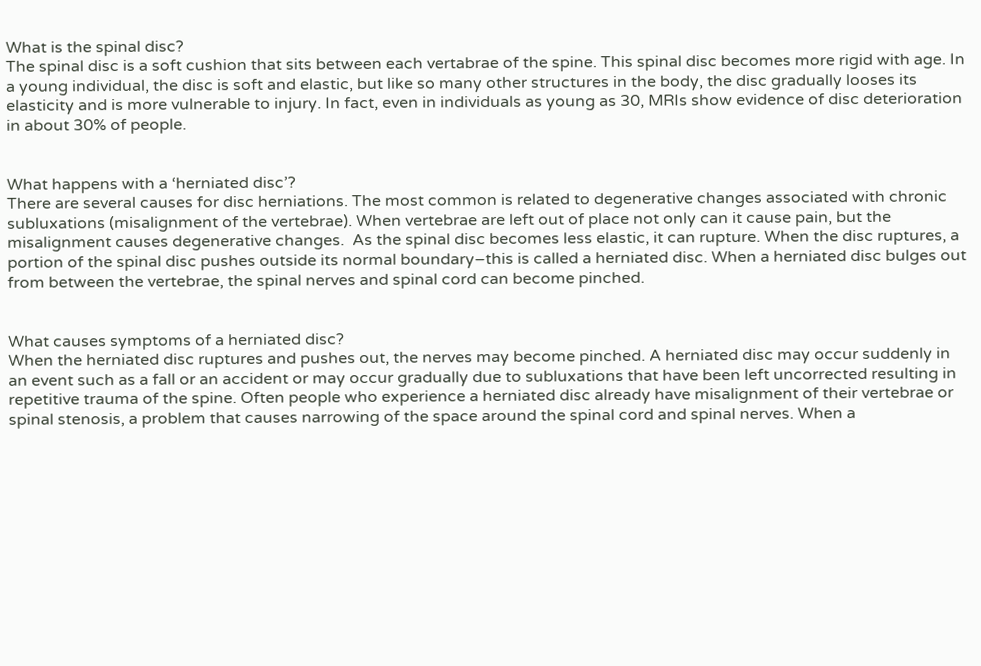What is the spinal disc?
The spinal disc is a soft cushion that sits between each vertabrae of the spine. This spinal disc becomes more rigid with age. In a young individual, the disc is soft and elastic, but like so many other structures in the body, the disc gradually looses its elasticity and is more vulnerable to injury. In fact, even in individuals as young as 30, MRIs show evidence of disc deterioration in about 30% of people.


What happens with a ‘herniated disc’?
There are several causes for disc herniations. The most common is related to degenerative changes associated with chronic subluxations (misalignment of the vertebrae). When vertebrae are left out of place not only can it cause pain, but the misalignment causes degenerative changes.  As the spinal disc becomes less elastic, it can rupture. When the disc ruptures, a portion of the spinal disc pushes outside its normal boundary–this is called a herniated disc. When a herniated disc bulges out from between the vertebrae, the spinal nerves and spinal cord can become pinched.


What causes symptoms of a herniated disc?
When the herniated disc ruptures and pushes out, the nerves may become pinched. A herniated disc may occur suddenly in an event such as a fall or an accident or may occur gradually due to subluxations that have been left uncorrected resulting in repetitive trauma of the spine. Often people who experience a herniated disc already have misalignment of their vertebrae or spinal stenosis, a problem that causes narrowing of the space around the spinal cord and spinal nerves. When a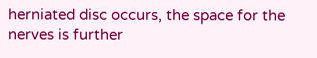herniated disc occurs, the space for the nerves is further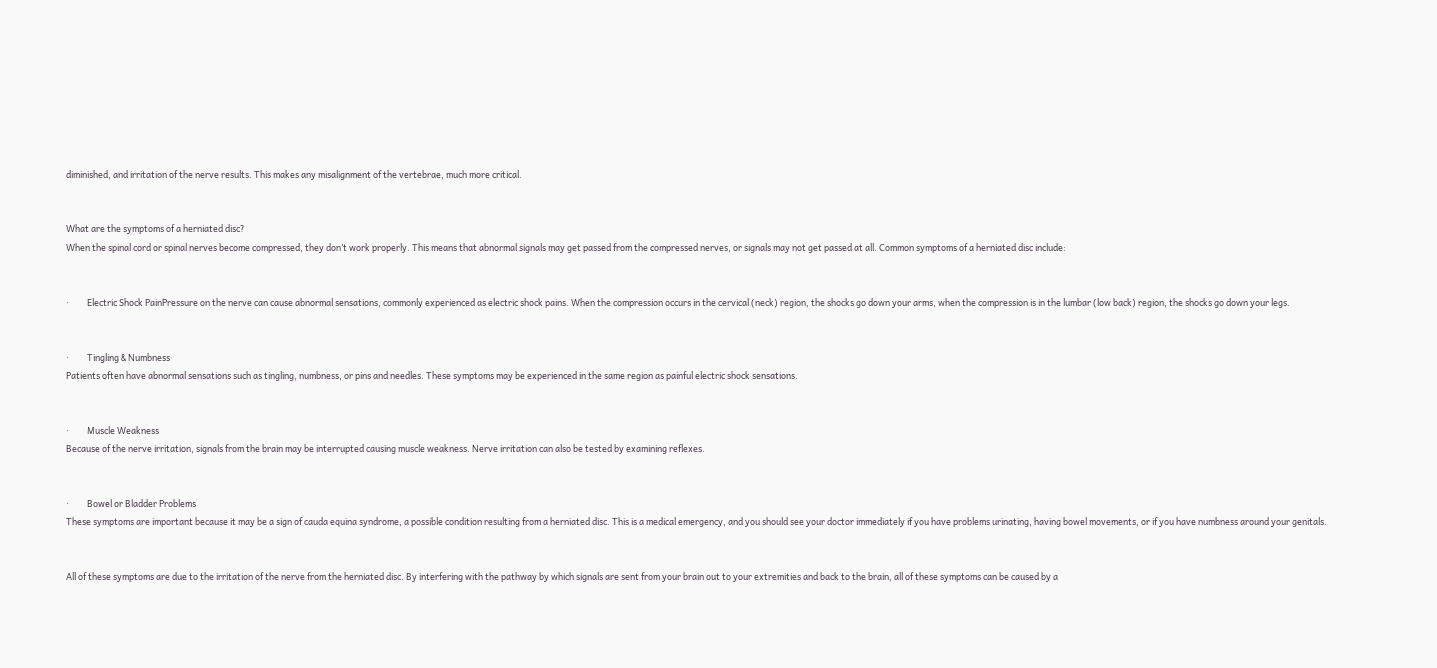diminished, and irritation of the nerve results. This makes any misalignment of the vertebrae, much more critical.


What are the symptoms of a herniated disc?
When the spinal cord or spinal nerves become compressed, they don’t work properly. This means that abnormal signals may get passed from the compressed nerves, or signals may not get passed at all. Common symptoms of a herniated disc include:


·         Electric Shock PainPressure on the nerve can cause abnormal sensations, commonly experienced as electric shock pains. When the compression occurs in the cervical (neck) region, the shocks go down your arms, when the compression is in the lumbar (low back) region, the shocks go down your legs.


·         Tingling & Numbness
Patients often have abnormal sensations such as tingling, numbness, or pins and needles. These symptoms may be experienced in the same region as painful electric shock sensations.


·         Muscle Weakness
Because of the nerve irritation, signals from the brain may be interrupted causing muscle weakness. Nerve irritation can also be tested by examining reflexes.


·         Bowel or Bladder Problems
These symptoms are important because it may be a sign of cauda equina syndrome, a possible condition resulting from a herniated disc. This is a medical emergency, and you should see your doctor immediately if you have problems urinating, having bowel movements, or if you have numbness around your genitals.


All of these symptoms are due to the irritation of the nerve from the herniated disc. By interfering with the pathway by which signals are sent from your brain out to your extremities and back to the brain, all of these symptoms can be caused by a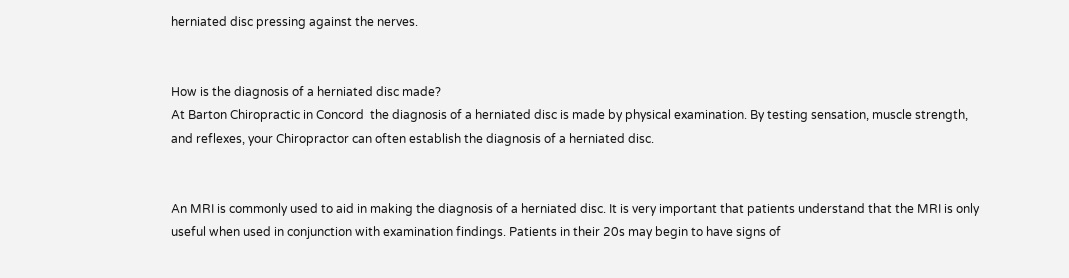herniated disc pressing against the nerves.


How is the diagnosis of a herniated disc made?
At Barton Chiropractic in Concord  the diagnosis of a herniated disc is made by physical examination. By testing sensation, muscle strength, and reflexes, your Chiropractor can often establish the diagnosis of a herniated disc.


An MRI is commonly used to aid in making the diagnosis of a herniated disc. It is very important that patients understand that the MRI is only useful when used in conjunction with examination findings. Patients in their 20s may begin to have signs of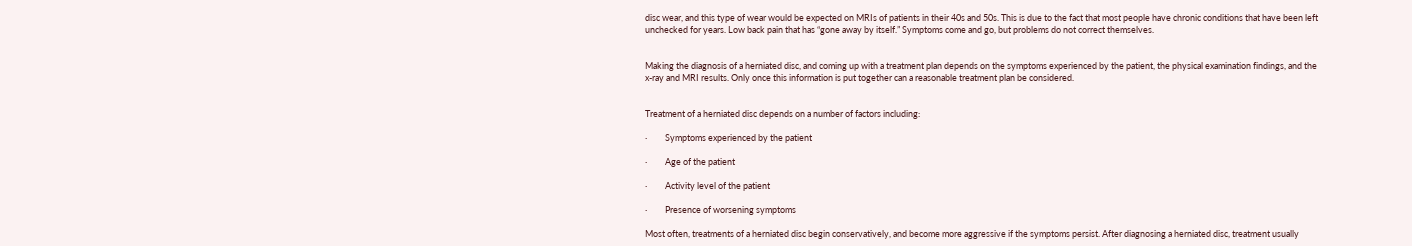disc wear, and this type of wear would be expected on MRIs of patients in their 40s and 50s. This is due to the fact that most people have chronic conditions that have been left unchecked for years. Low back pain that has “gone away by itself.” Symptoms come and go, but problems do not correct themselves.


Making the diagnosis of a herniated disc, and coming up with a treatment plan depends on the symptoms experienced by the patient, the physical examination findings, and the x-ray and MRI results. Only once this information is put together can a reasonable treatment plan be considered.


Treatment of a herniated disc depends on a number of factors including:

·         Symptoms experienced by the patient

·         Age of the patient

·         Activity level of the patient

·         Presence of worsening symptoms

Most often, treatments of a herniated disc begin conservatively, and become more aggressive if the symptoms persist. After diagnosing a herniated disc, treatment usually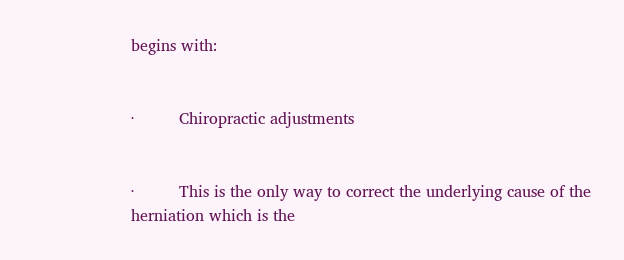begins with:


·         Chiropractic adjustments


·         This is the only way to correct the underlying cause of the herniation which is the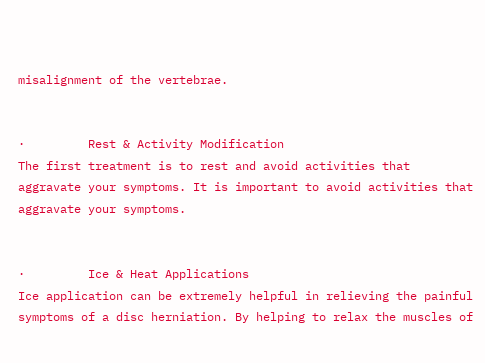misalignment of the vertebrae.


·         Rest & Activity Modification
The first treatment is to rest and avoid activities that aggravate your symptoms. It is important to avoid activities that aggravate your symptoms.


·         Ice & Heat Applications
Ice application can be extremely helpful in relieving the painful symptoms of a disc herniation. By helping to relax the muscles of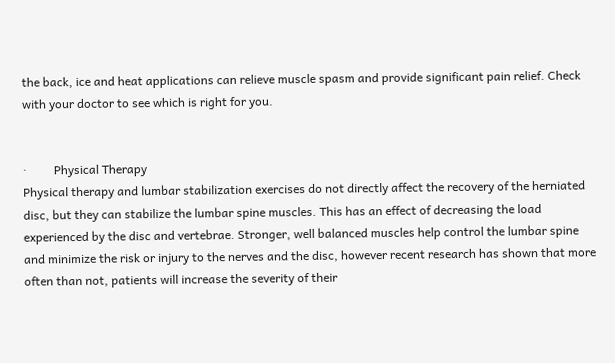the back, ice and heat applications can relieve muscle spasm and provide significant pain relief. Check with your doctor to see which is right for you.


·         Physical Therapy
Physical therapy and lumbar stabilization exercises do not directly affect the recovery of the herniated disc, but they can stabilize the lumbar spine muscles. This has an effect of decreasing the load experienced by the disc and vertebrae. Stronger, well balanced muscles help control the lumbar spine and minimize the risk or injury to the nerves and the disc, however recent research has shown that more often than not, patients will increase the severity of their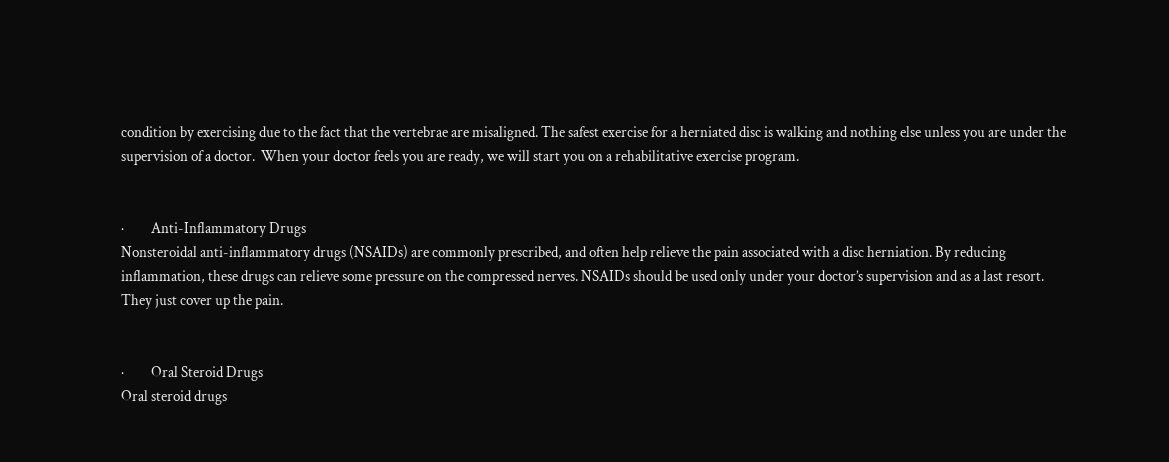condition by exercising due to the fact that the vertebrae are misaligned. The safest exercise for a herniated disc is walking and nothing else unless you are under the supervision of a doctor.  When your doctor feels you are ready, we will start you on a rehabilitative exercise program.


·         Anti-Inflammatory Drugs
Nonsteroidal anti-inflammatory drugs (NSAIDs) are commonly prescribed, and often help relieve the pain associated with a disc herniation. By reducing inflammation, these drugs can relieve some pressure on the compressed nerves. NSAIDs should be used only under your doctor’s supervision and as a last resort.  They just cover up the pain.


·         Oral Steroid Drugs
Oral steroid drugs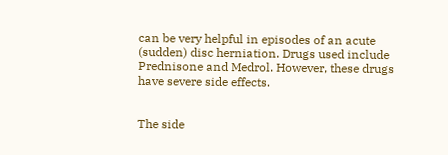can be very helpful in episodes of an acute (sudden) disc herniation. Drugs used include Prednisone and Medrol. However, these drugs have severe side effects.


The side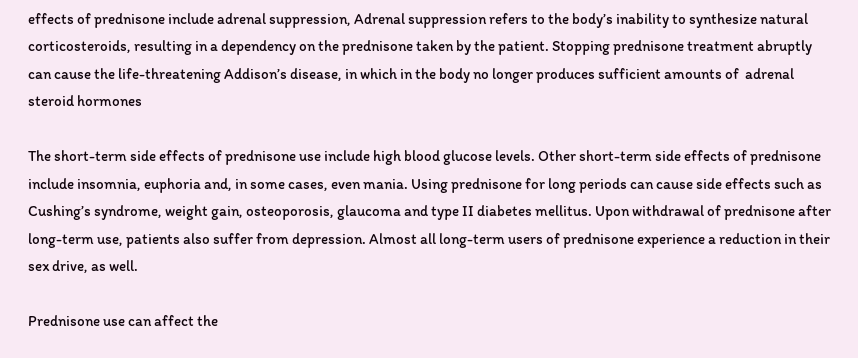effects of prednisone include adrenal suppression, Adrenal suppression refers to the body’s inability to synthesize natural corticosteroids, resulting in a dependency on the prednisone taken by the patient. Stopping prednisone treatment abruptly can cause the life-threatening Addison’s disease, in which in the body no longer produces sufficient amounts of  adrenal steroid hormones

The short-term side effects of prednisone use include high blood glucose levels. Other short-term side effects of prednisone include insomnia, euphoria and, in some cases, even mania. Using prednisone for long periods can cause side effects such as Cushing’s syndrome, weight gain, osteoporosis, glaucoma and type II diabetes mellitus. Upon withdrawal of prednisone after long-term use, patients also suffer from depression. Almost all long-term users of prednisone experience a reduction in their sex drive, as well.

Prednisone use can affect the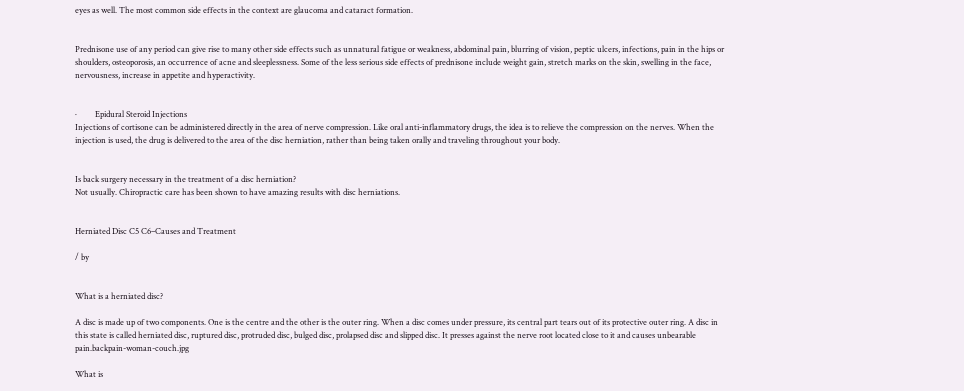eyes as well. The most common side effects in the context are glaucoma and cataract formation.


Prednisone use of any period can give rise to many other side effects such as unnatural fatigue or weakness, abdominal pain, blurring of vision, peptic ulcers, infections, pain in the hips or shoulders, osteoporosis, an occurrence of acne and sleeplessness. Some of the less serious side effects of prednisone include weight gain, stretch marks on the skin, swelling in the face, nervousness, increase in appetite and hyperactivity.


·         Epidural Steroid Injections
Injections of cortisone can be administered directly in the area of nerve compression. Like oral anti-inflammatory drugs, the idea is to relieve the compression on the nerves. When the injection is used, the drug is delivered to the area of the disc herniation, rather than being taken orally and traveling throughout your body.


Is back surgery necessary in the treatment of a disc herniation?
Not usually. Chiropractic care has been shown to have amazing results with disc herniations.


Herniated Disc C5 C6–Causes and Treatment

/ by


What is a herniated disc?

A disc is made up of two components. One is the centre and the other is the outer ring. When a disc comes under pressure, its central part tears out of its protective outer ring. A disc in this state is called herniated disc, ruptured disc, protruded disc, bulged disc, prolapsed disc and slipped disc. It presses against the nerve root located close to it and causes unbearable pain.backpain-woman-couch.jpg

What is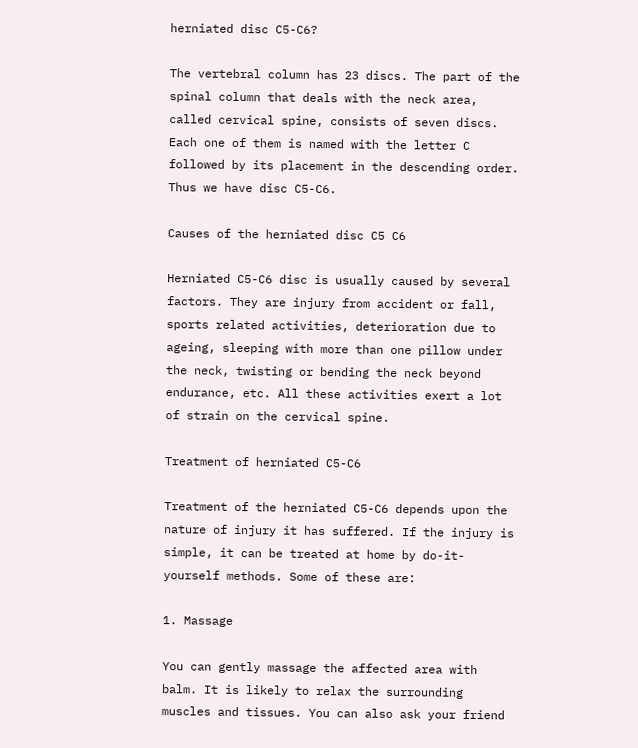herniated disc C5-C6?

The vertebral column has 23 discs. The part of the spinal column that deals with the neck area, called cervical spine, consists of seven discs. Each one of them is named with the letter C followed by its placement in the descending order. Thus we have disc C5-C6.

Causes of the herniated disc C5 C6

Herniated C5-C6 disc is usually caused by several factors. They are injury from accident or fall, sports related activities, deterioration due to ageing, sleeping with more than one pillow under the neck, twisting or bending the neck beyond endurance, etc. All these activities exert a lot of strain on the cervical spine.

Treatment of herniated C5-C6

Treatment of the herniated C5-C6 depends upon the nature of injury it has suffered. If the injury is simple, it can be treated at home by do-it-yourself methods. Some of these are:

1. Massage

You can gently massage the affected area with balm. It is likely to relax the surrounding muscles and tissues. You can also ask your friend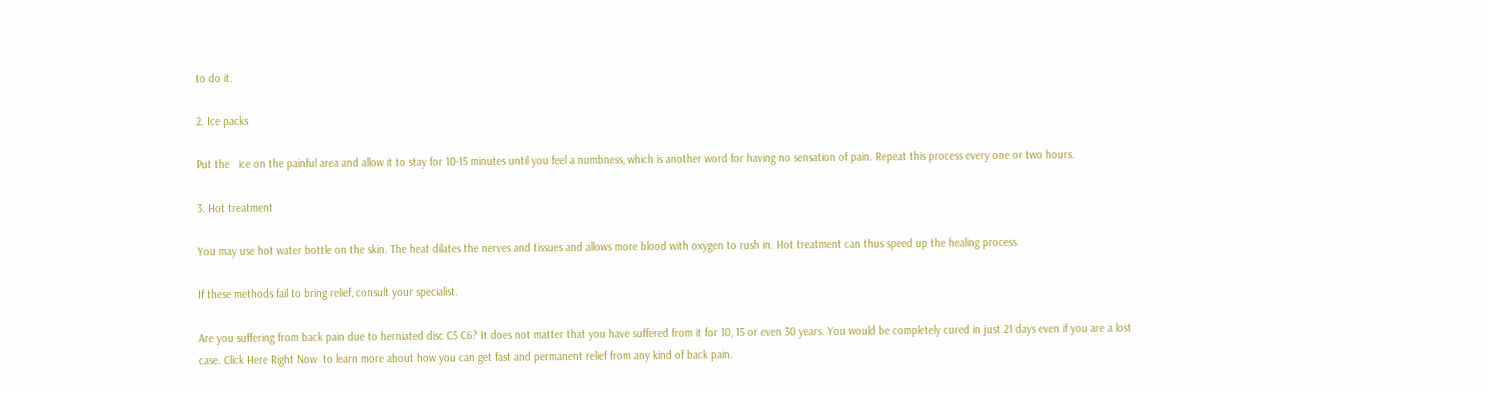to do it.

2. Ice packs

Put the   ice on the painful area and allow it to stay for 10-15 minutes until you feel a numbness, which is another word for having no sensation of pain. Repeat this process every one or two hours.

3. Hot treatment

You may use hot water bottle on the skin. The heat dilates the nerves and tissues and allows more blood with oxygen to rush in. Hot treatment can thus speed up the healing process.

If these methods fail to bring relief, consult your specialist.

Are you suffering from back pain due to herniated disc C5 C6? It does not matter that you have suffered from it for 10, 15 or even 30 years. You would be completely cured in just 21 days even if you are a lost case. Click Here Right Now  to learn more about how you can get fast and permanent relief from any kind of back pain.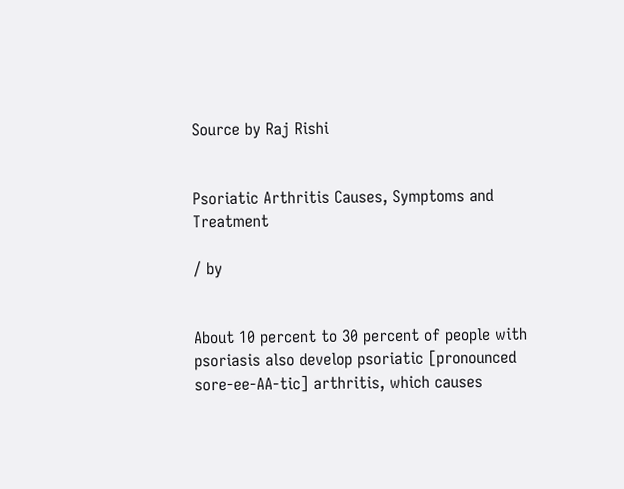Source by Raj Rishi


Psoriatic Arthritis Causes, Symptoms and Treatment

/ by


About 10 percent to 30 percent of people with psoriasis also develop psoriatic [pronounced sore-ee-AA-tic] arthritis, which causes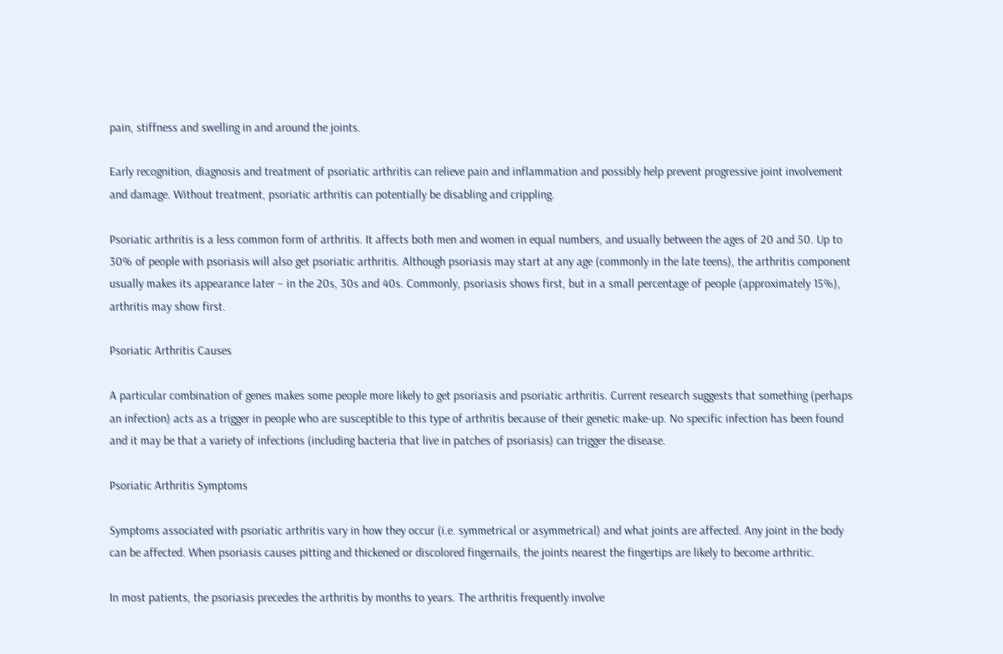pain, stiffness and swelling in and around the joints.

Early recognition, diagnosis and treatment of psoriatic arthritis can relieve pain and inflammation and possibly help prevent progressive joint involvement and damage. Without treatment, psoriatic arthritis can potentially be disabling and crippling.

Psoriatic arthritis is a less common form of arthritis. It affects both men and women in equal numbers, and usually between the ages of 20 and 50. Up to 30% of people with psoriasis will also get psoriatic arthritis. Although psoriasis may start at any age (commonly in the late teens), the arthritis component usually makes its appearance later – in the 20s, 30s and 40s. Commonly, psoriasis shows first, but in a small percentage of people (approximately 15%), arthritis may show first.

Psoriatic Arthritis Causes

A particular combination of genes makes some people more likely to get psoriasis and psoriatic arthritis. Current research suggests that something (perhaps an infection) acts as a trigger in people who are susceptible to this type of arthritis because of their genetic make-up. No specific infection has been found and it may be that a variety of infections (including bacteria that live in patches of psoriasis) can trigger the disease.

Psoriatic Arthritis Symptoms

Symptoms associated with psoriatic arthritis vary in how they occur (i.e. symmetrical or asymmetrical) and what joints are affected. Any joint in the body can be affected. When psoriasis causes pitting and thickened or discolored fingernails, the joints nearest the fingertips are likely to become arthritic.

In most patients, the psoriasis precedes the arthritis by months to years. The arthritis frequently involve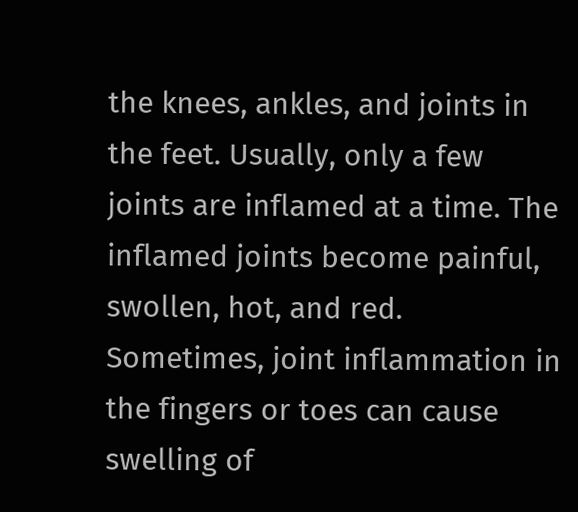the knees, ankles, and joints in the feet. Usually, only a few joints are inflamed at a time. The inflamed joints become painful, swollen, hot, and red. Sometimes, joint inflammation in the fingers or toes can cause swelling of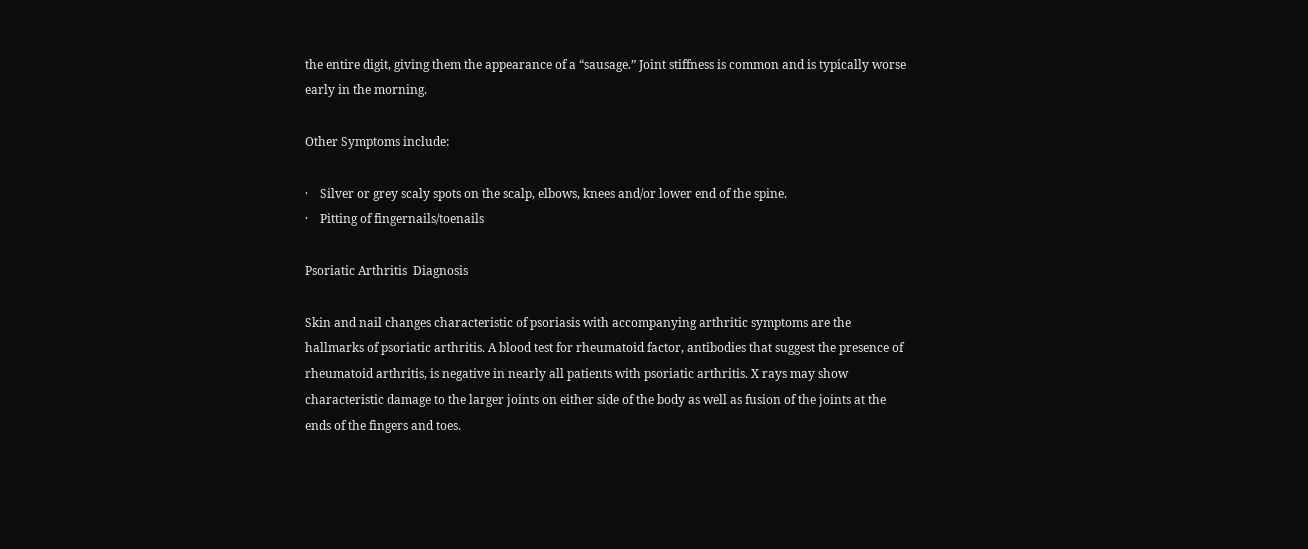the entire digit, giving them the appearance of a “sausage.” Joint stiffness is common and is typically worse early in the morning.

Other Symptoms include:

·    Silver or grey scaly spots on the scalp, elbows, knees and/or lower end of the spine.
·    Pitting of fingernails/toenails

Psoriatic Arthritis  Diagnosis

Skin and nail changes characteristic of psoriasis with accompanying arthritic symptoms are the hallmarks of psoriatic arthritis. A blood test for rheumatoid factor, antibodies that suggest the presence of rheumatoid arthritis, is negative in nearly all patients with psoriatic arthritis. X rays may show characteristic damage to the larger joints on either side of the body as well as fusion of the joints at the ends of the fingers and toes.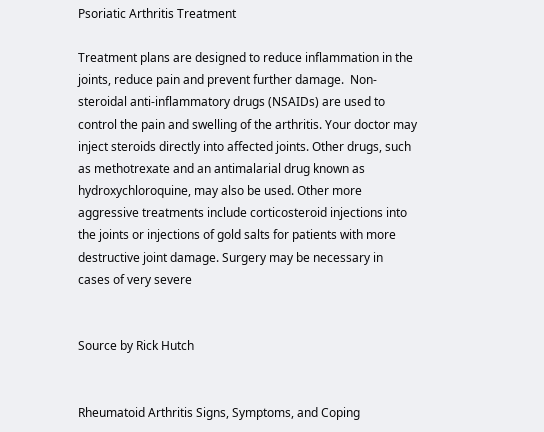Psoriatic Arthritis Treatment

Treatment plans are designed to reduce inflammation in the joints, reduce pain and prevent further damage.  Non-steroidal anti-inflammatory drugs (NSAIDs) are used to control the pain and swelling of the arthritis. Your doctor may inject steroids directly into affected joints. Other drugs, such as methotrexate and an antimalarial drug known as hydroxychloroquine, may also be used. Other more aggressive treatments include corticosteroid injections into the joints or injections of gold salts for patients with more destructive joint damage. Surgery may be necessary in cases of very severe


Source by Rick Hutch


Rheumatoid Arthritis Signs, Symptoms, and Coping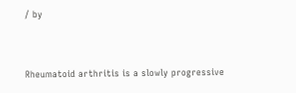/ by


Rheumatoid arthritis is a slowly progressive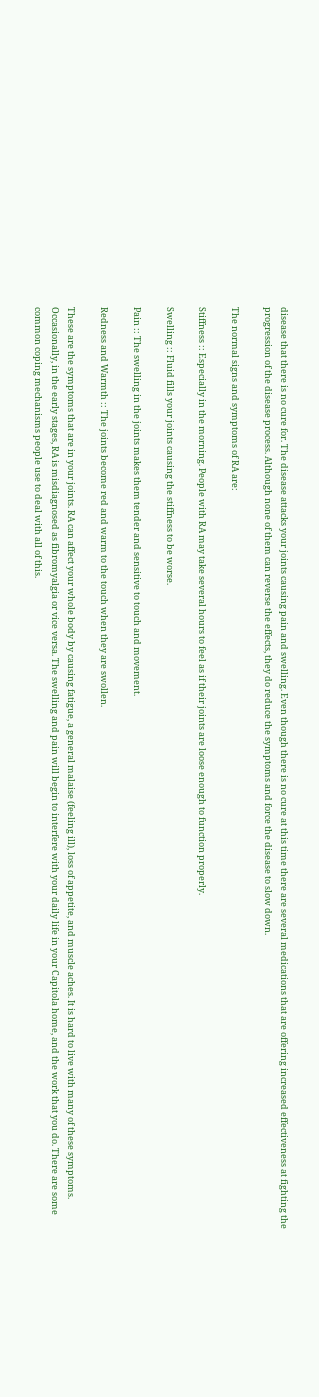disease that there is no cure for. The disease attacks your joints causing pain and swelling. Even though there is no cure at this time there are several medications that are offering increased effectiveness at fighting the progression of the disease process. Although none of them can reverse the effects, they do reduce the symptoms and force the disease to slow down.

The normal signs and symptoms of RA are:

Stiffness :: Especially in the morning. People with RA may take several hours to feel as if their joints are loose enough to function properly.

Swelling :: Fluid fills your joints causing the stiffness to be worse.

Pain :: The swelling in the joints makes them tender and sensitive to touch and movement.

Redness and Warmth :: The joints become red and warm to the touch when they are swollen.

These are the symptoms that are in your joints. RA can affect your whole body by causing fatigue, a general malaise (feeling ill), loss of appetite, and muscle aches. It is hard to live with many of these symptoms. Occasionally, in the early stages, RA is misdiagnosed as fibromyalgia or vice versa. The swelling and pain will begin to interfere with your daily life in your Capitola home, and the work that you do. There are some common coping mechanisms people use to deal with all of this.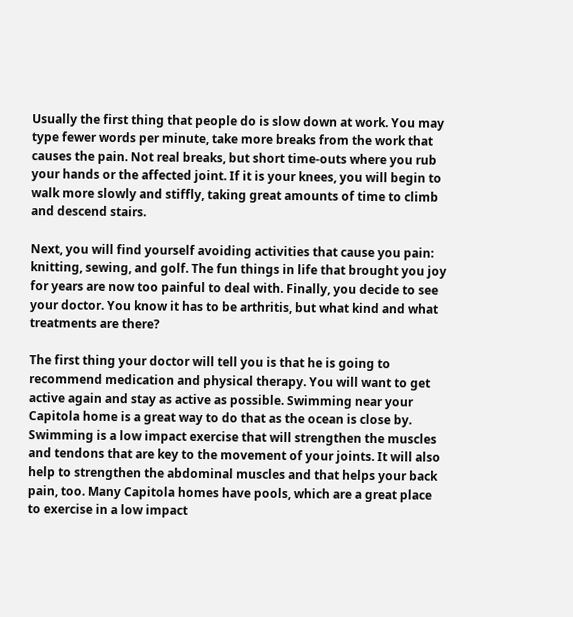Usually the first thing that people do is slow down at work. You may type fewer words per minute, take more breaks from the work that causes the pain. Not real breaks, but short time-outs where you rub your hands or the affected joint. If it is your knees, you will begin to walk more slowly and stiffly, taking great amounts of time to climb and descend stairs.

Next, you will find yourself avoiding activities that cause you pain: knitting, sewing, and golf. The fun things in life that brought you joy for years are now too painful to deal with. Finally, you decide to see your doctor. You know it has to be arthritis, but what kind and what treatments are there?

The first thing your doctor will tell you is that he is going to recommend medication and physical therapy. You will want to get active again and stay as active as possible. Swimming near your Capitola home is a great way to do that as the ocean is close by. Swimming is a low impact exercise that will strengthen the muscles and tendons that are key to the movement of your joints. It will also help to strengthen the abdominal muscles and that helps your back pain, too. Many Capitola homes have pools, which are a great place to exercise in a low impact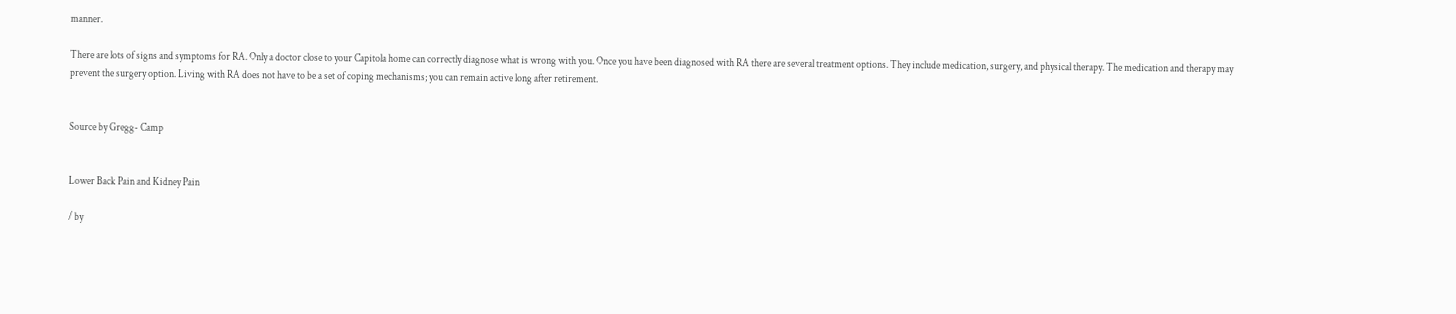manner.

There are lots of signs and symptoms for RA. Only a doctor close to your Capitola home can correctly diagnose what is wrong with you. Once you have been diagnosed with RA there are several treatment options. They include medication, surgery, and physical therapy. The medication and therapy may prevent the surgery option. Living with RA does not have to be a set of coping mechanisms; you can remain active long after retirement.


Source by Gregg- Camp


Lower Back Pain and Kidney Pain

/ by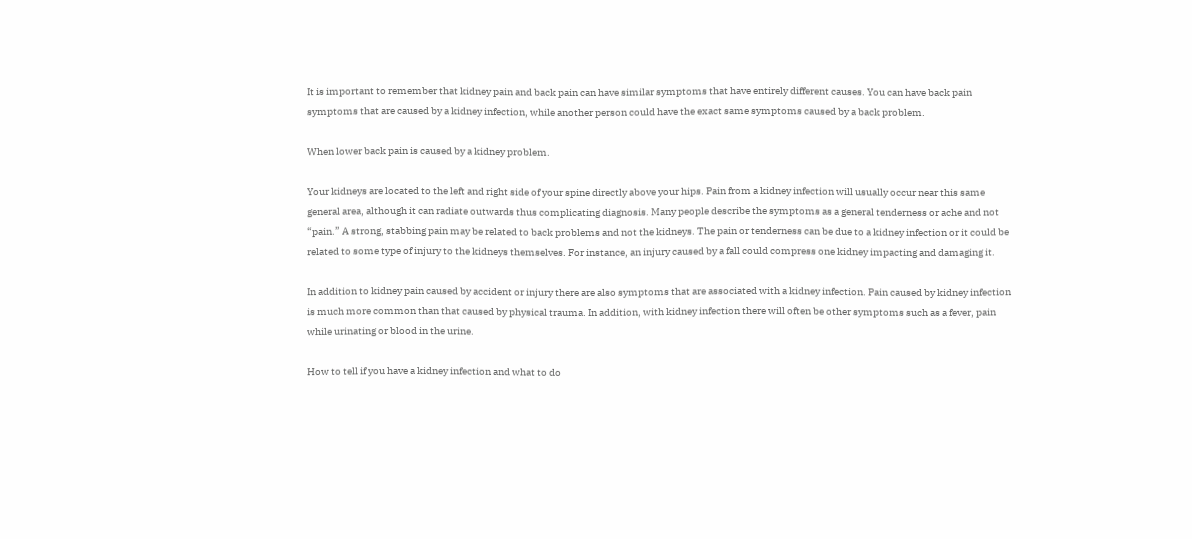It is important to remember that kidney pain and back pain can have similar symptoms that have entirely different causes. You can have back pain symptoms that are caused by a kidney infection, while another person could have the exact same symptoms caused by a back problem.

When lower back pain is caused by a kidney problem.

Your kidneys are located to the left and right side of your spine directly above your hips. Pain from a kidney infection will usually occur near this same general area, although it can radiate outwards thus complicating diagnosis. Many people describe the symptoms as a general tenderness or ache and not “pain.” A strong, stabbing pain may be related to back problems and not the kidneys. The pain or tenderness can be due to a kidney infection or it could be related to some type of injury to the kidneys themselves. For instance, an injury caused by a fall could compress one kidney impacting and damaging it.

In addition to kidney pain caused by accident or injury there are also symptoms that are associated with a kidney infection. Pain caused by kidney infection is much more common than that caused by physical trauma. In addition, with kidney infection there will often be other symptoms such as a fever, pain while urinating or blood in the urine.

How to tell if you have a kidney infection and what to do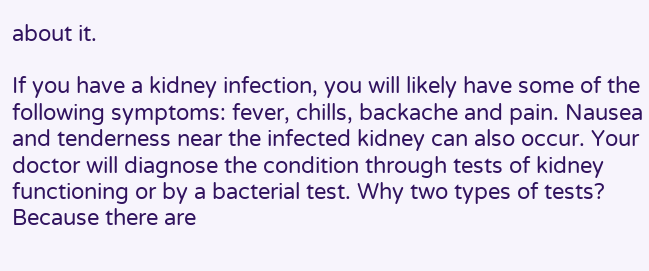about it.

If you have a kidney infection, you will likely have some of the following symptoms: fever, chills, backache and pain. Nausea and tenderness near the infected kidney can also occur. Your doctor will diagnose the condition through tests of kidney functioning or by a bacterial test. Why two types of tests? Because there are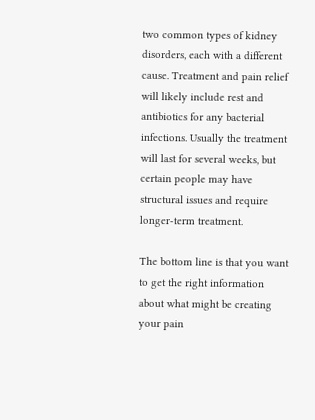two common types of kidney disorders, each with a different cause. Treatment and pain relief will likely include rest and antibiotics for any bacterial infections. Usually the treatment will last for several weeks, but certain people may have structural issues and require longer-term treatment.

The bottom line is that you want to get the right information about what might be creating your pain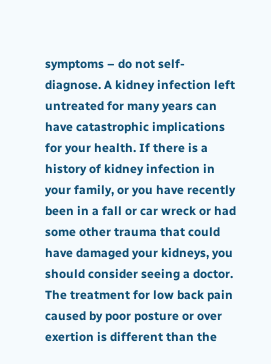symptoms – do not self-diagnose. A kidney infection left untreated for many years can have catastrophic implications for your health. If there is a history of kidney infection in your family, or you have recently been in a fall or car wreck or had some other trauma that could have damaged your kidneys, you should consider seeing a doctor. The treatment for low back pain caused by poor posture or over exertion is different than the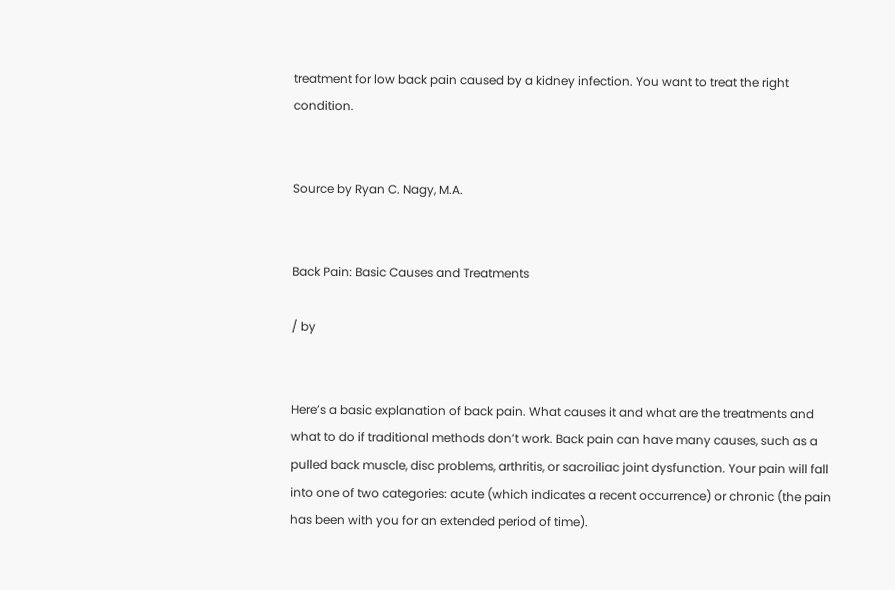treatment for low back pain caused by a kidney infection. You want to treat the right condition.


Source by Ryan C. Nagy, M.A.


Back Pain: Basic Causes and Treatments

/ by


Here’s a basic explanation of back pain. What causes it and what are the treatments and what to do if traditional methods don’t work. Back pain can have many causes, such as a pulled back muscle, disc problems, arthritis, or sacroiliac joint dysfunction. Your pain will fall into one of two categories: acute (which indicates a recent occurrence) or chronic (the pain has been with you for an extended period of time).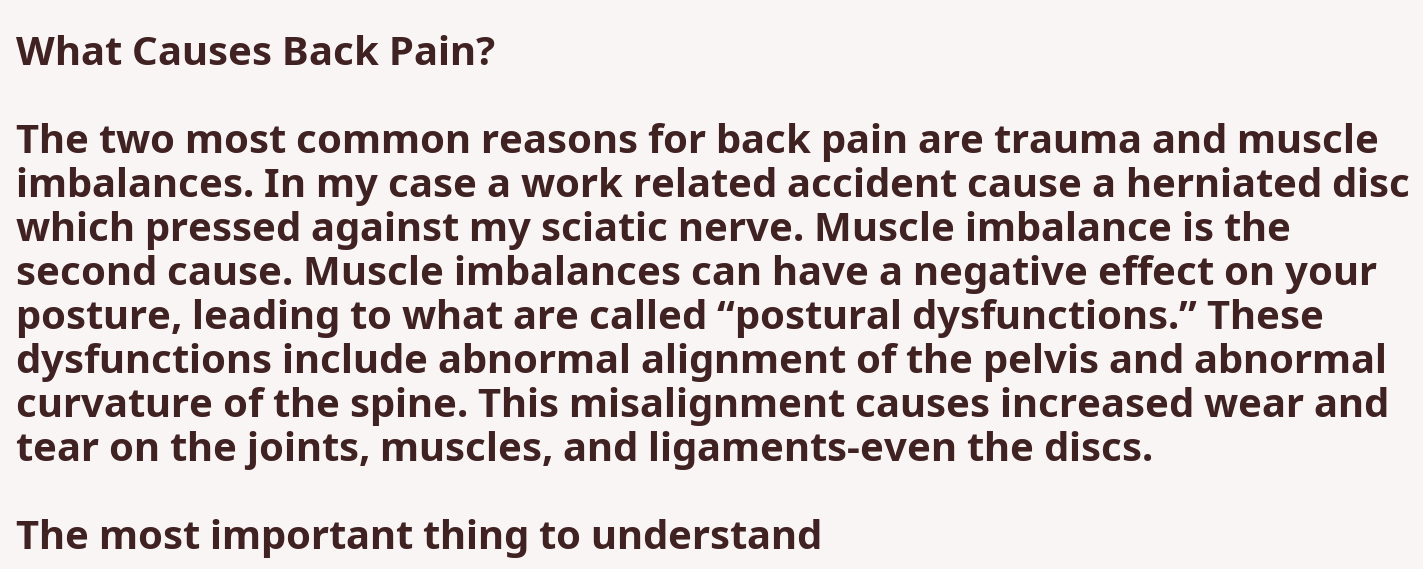What Causes Back Pain?

The two most common reasons for back pain are trauma and muscle imbalances. In my case a work related accident cause a herniated disc which pressed against my sciatic nerve. Muscle imbalance is the second cause. Muscle imbalances can have a negative effect on your posture, leading to what are called “postural dysfunctions.” These dysfunctions include abnormal alignment of the pelvis and abnormal curvature of the spine. This misalignment causes increased wear and tear on the joints, muscles, and ligaments-even the discs.

The most important thing to understand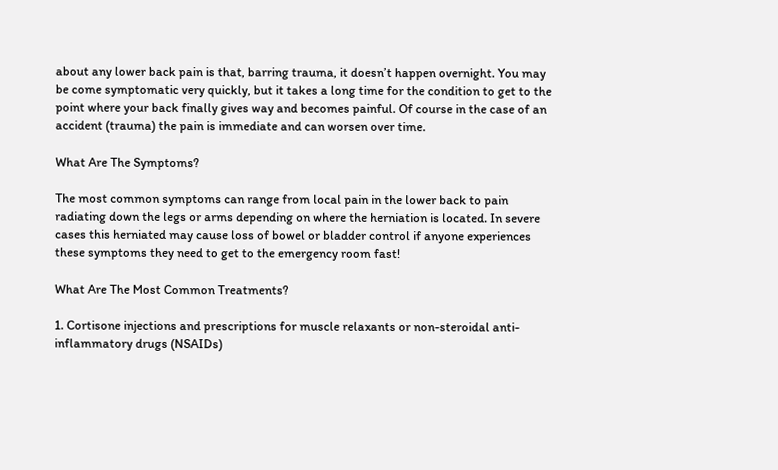about any lower back pain is that, barring trauma, it doesn’t happen overnight. You may be come symptomatic very quickly, but it takes a long time for the condition to get to the point where your back finally gives way and becomes painful. Of course in the case of an accident (trauma) the pain is immediate and can worsen over time.

What Are The Symptoms?

The most common symptoms can range from local pain in the lower back to pain radiating down the legs or arms depending on where the herniation is located. In severe cases this herniated may cause loss of bowel or bladder control if anyone experiences these symptoms they need to get to the emergency room fast!

What Are The Most Common Treatments?

1. Cortisone injections and prescriptions for muscle relaxants or non-steroidal anti-inflammatory drugs (NSAIDs)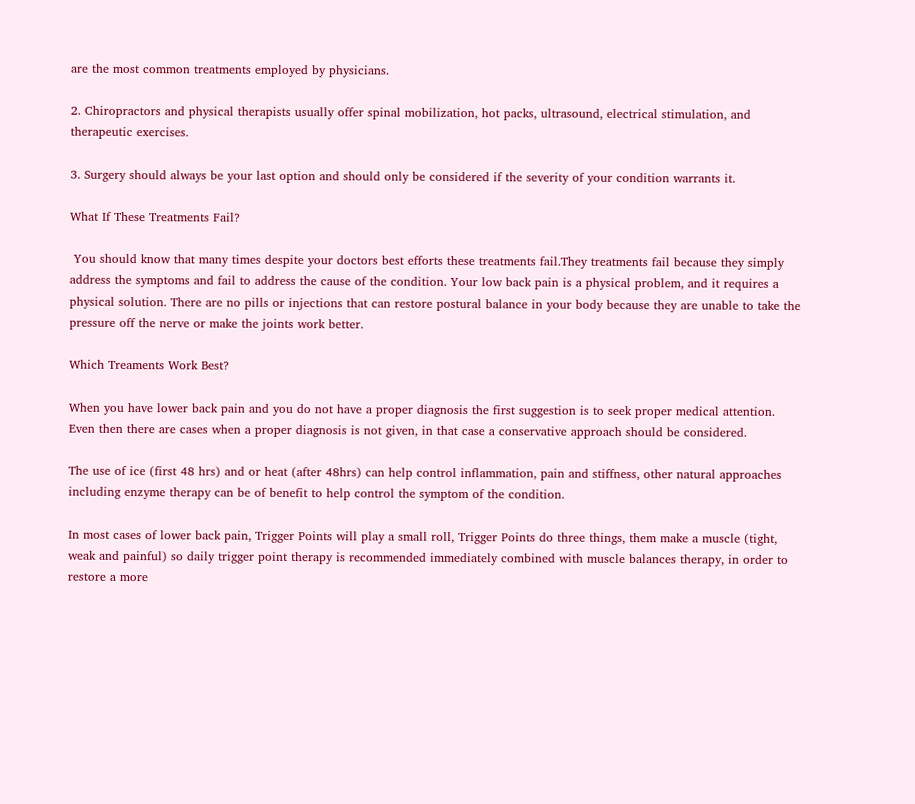are the most common treatments employed by physicians.

2. Chiropractors and physical therapists usually offer spinal mobilization, hot packs, ultrasound, electrical stimulation, and therapeutic exercises.

3. Surgery should always be your last option and should only be considered if the severity of your condition warrants it.

What If These Treatments Fail?

 You should know that many times despite your doctors best efforts these treatments fail.They treatments fail because they simply address the symptoms and fail to address the cause of the condition. Your low back pain is a physical problem, and it requires a physical solution. There are no pills or injections that can restore postural balance in your body because they are unable to take the pressure off the nerve or make the joints work better.

Which Treaments Work Best?

When you have lower back pain and you do not have a proper diagnosis the first suggestion is to seek proper medical attention. Even then there are cases when a proper diagnosis is not given, in that case a conservative approach should be considered.

The use of ice (first 48 hrs) and or heat (after 48hrs) can help control inflammation, pain and stiffness, other natural approaches including enzyme therapy can be of benefit to help control the symptom of the condition.

In most cases of lower back pain, Trigger Points will play a small roll, Trigger Points do three things, them make a muscle (tight, weak and painful) so daily trigger point therapy is recommended immediately combined with muscle balances therapy, in order to restore a more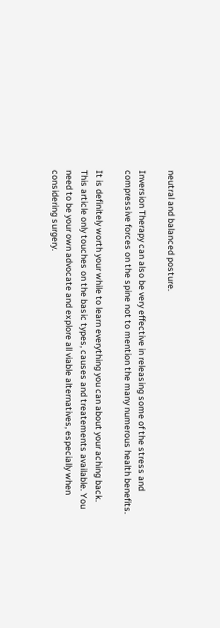neutral and balanced posture.

Inversion Therapy can also be very effective in releasing some of the stress and compressive forces on the spine not to mention the many numerous health benefits.

It is definitely worth your while to learn everything you can about your aching back. This article only touches on the basic types, causes and treatements available. You need to be your own advocate and explore all viable alternatives, especially when considering surgery.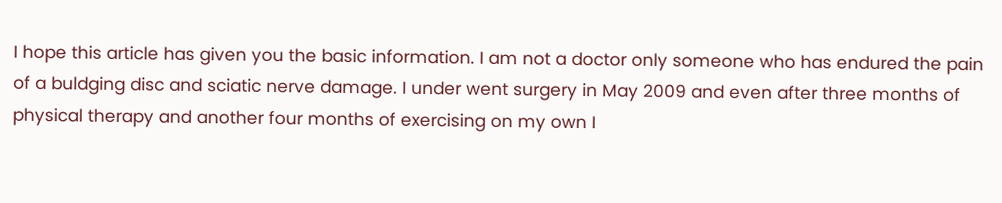I hope this article has given you the basic information. I am not a doctor only someone who has endured the pain of a buldging disc and sciatic nerve damage. I under went surgery in May 2009 and even after three months of physical therapy and another four months of exercising on my own I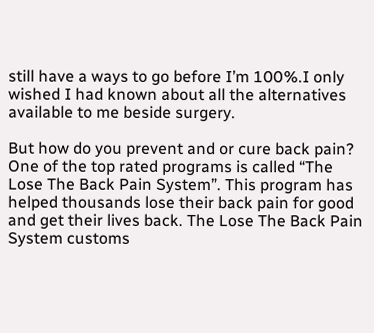still have a ways to go before I’m 100%.I only wished I had known about all the alternatives available to me beside surgery.

But how do you prevent and or cure back pain? One of the top rated programs is called “The Lose The Back Pain System”. This program has helped thousands lose their back pain for good and get their lives back. The Lose The Back Pain System customs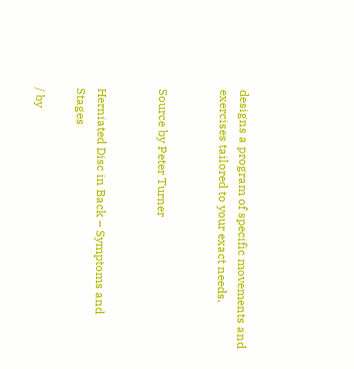designs a program of specific movements and exercises tailored to your exact needs.


Source by Peter Turner


Herniated Disc in Back – Symptoms and Stages

/ by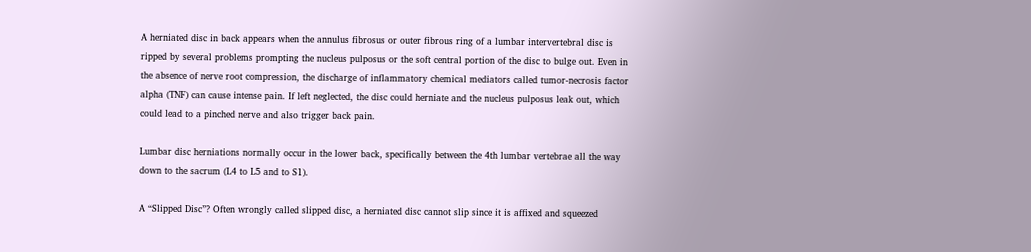A herniated disc in back appears when the annulus fibrosus or outer fibrous ring of a lumbar intervertebral disc is ripped by several problems prompting the nucleus pulposus or the soft central portion of the disc to bulge out. Even in the absence of nerve root compression, the discharge of inflammatory chemical mediators called tumor-necrosis factor alpha (TNF) can cause intense pain. If left neglected, the disc could herniate and the nucleus pulposus leak out, which could lead to a pinched nerve and also trigger back pain.

Lumbar disc herniations normally occur in the lower back, specifically between the 4th lumbar vertebrae all the way down to the sacrum (L4 to L5 and to S1).

A “Slipped Disc”? Often wrongly called slipped disc, a herniated disc cannot slip since it is affixed and squeezed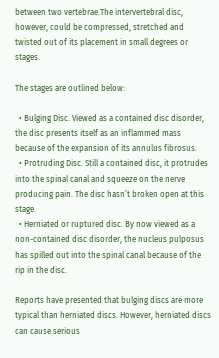between two vertebrae.The intervertebral disc, however, could be compressed, stretched and twisted out of its placement in small degrees or stages.

The stages are outlined below:

  • Bulging Disc. Viewed as a contained disc disorder, the disc presents itself as an inflammed mass because of the expansion of its annulus fibrosus.
  • Protruding Disc. Still a contained disc, it protrudes into the spinal canal and squeeze on the nerve producing pain. The disc hasn’t broken open at this stage.
  • Herniated or ruptured disc. By now viewed as a non-contained disc disorder, the nucleus pulposus has spilled out into the spinal canal because of the rip in the disc.

Reports have presented that bulging discs are more typical than herniated discs. However, herniated discs can cause serious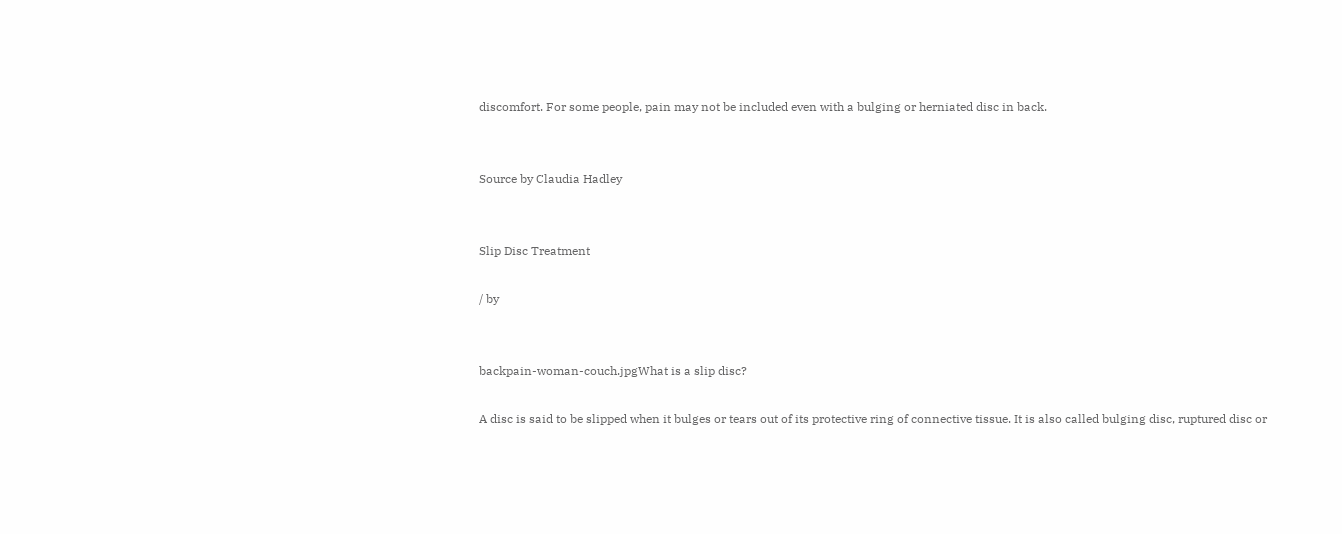discomfort. For some people, pain may not be included even with a bulging or herniated disc in back.


Source by Claudia Hadley


Slip Disc Treatment

/ by


backpain-woman-couch.jpgWhat is a slip disc?

A disc is said to be slipped when it bulges or tears out of its protective ring of connective tissue. It is also called bulging disc, ruptured disc or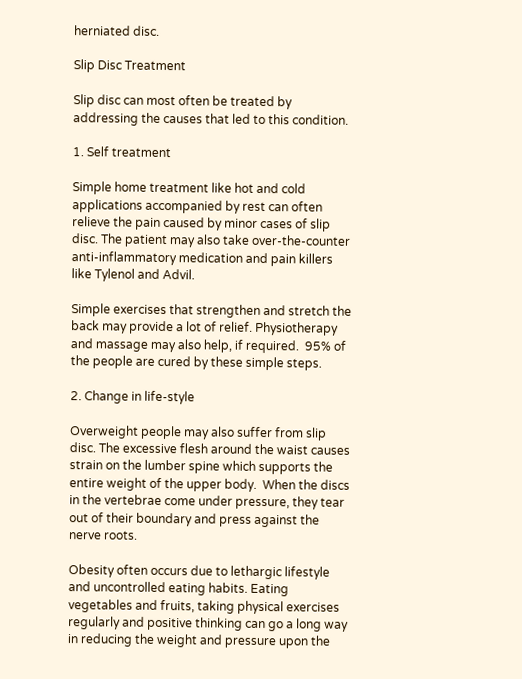herniated disc.

Slip Disc Treatment

Slip disc can most often be treated by addressing the causes that led to this condition.

1. Self treatment

Simple home treatment like hot and cold applications accompanied by rest can often relieve the pain caused by minor cases of slip disc. The patient may also take over-the-counter anti-inflammatory medication and pain killers like Tylenol and Advil.

Simple exercises that strengthen and stretch the back may provide a lot of relief. Physiotherapy and massage may also help, if required.  95% of the people are cured by these simple steps.

2. Change in life-style

Overweight people may also suffer from slip disc. The excessive flesh around the waist causes strain on the lumber spine which supports the entire weight of the upper body.  When the discs in the vertebrae come under pressure, they tear out of their boundary and press against the nerve roots.

Obesity often occurs due to lethargic lifestyle and uncontrolled eating habits. Eating vegetables and fruits, taking physical exercises regularly and positive thinking can go a long way in reducing the weight and pressure upon the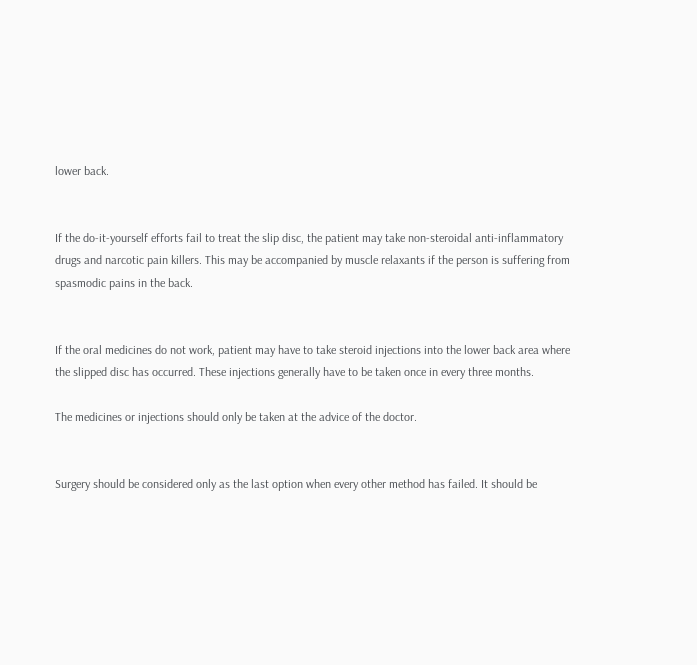lower back.


If the do-it-yourself efforts fail to treat the slip disc, the patient may take non-steroidal anti-inflammatory drugs and narcotic pain killers. This may be accompanied by muscle relaxants if the person is suffering from spasmodic pains in the back.


If the oral medicines do not work, patient may have to take steroid injections into the lower back area where the slipped disc has occurred. These injections generally have to be taken once in every three months.

The medicines or injections should only be taken at the advice of the doctor.


Surgery should be considered only as the last option when every other method has failed. It should be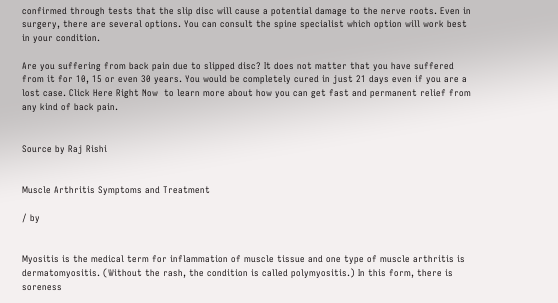confirmed through tests that the slip disc will cause a potential damage to the nerve roots. Even in surgery, there are several options. You can consult the spine specialist which option will work best in your condition.

Are you suffering from back pain due to slipped disc? It does not matter that you have suffered from it for 10, 15 or even 30 years. You would be completely cured in just 21 days even if you are a lost case. Click Here Right Now  to learn more about how you can get fast and permanent relief from any kind of back pain.


Source by Raj Rishi


Muscle Arthritis Symptoms and Treatment

/ by


Myositis is the medical term for inflammation of muscle tissue and one type of muscle arthritis is dermatomyositis. (Without the rash, the condition is called polymyositis.) In this form, there is soreness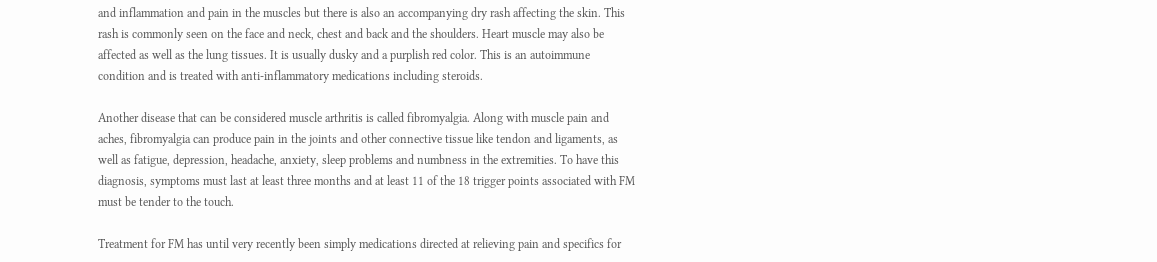and inflammation and pain in the muscles but there is also an accompanying dry rash affecting the skin. This rash is commonly seen on the face and neck, chest and back and the shoulders. Heart muscle may also be affected as well as the lung tissues. It is usually dusky and a purplish red color. This is an autoimmune condition and is treated with anti-inflammatory medications including steroids.

Another disease that can be considered muscle arthritis is called fibromyalgia. Along with muscle pain and aches, fibromyalgia can produce pain in the joints and other connective tissue like tendon and ligaments, as well as fatigue, depression, headache, anxiety, sleep problems and numbness in the extremities. To have this diagnosis, symptoms must last at least three months and at least 11 of the 18 trigger points associated with FM must be tender to the touch.

Treatment for FM has until very recently been simply medications directed at relieving pain and specifics for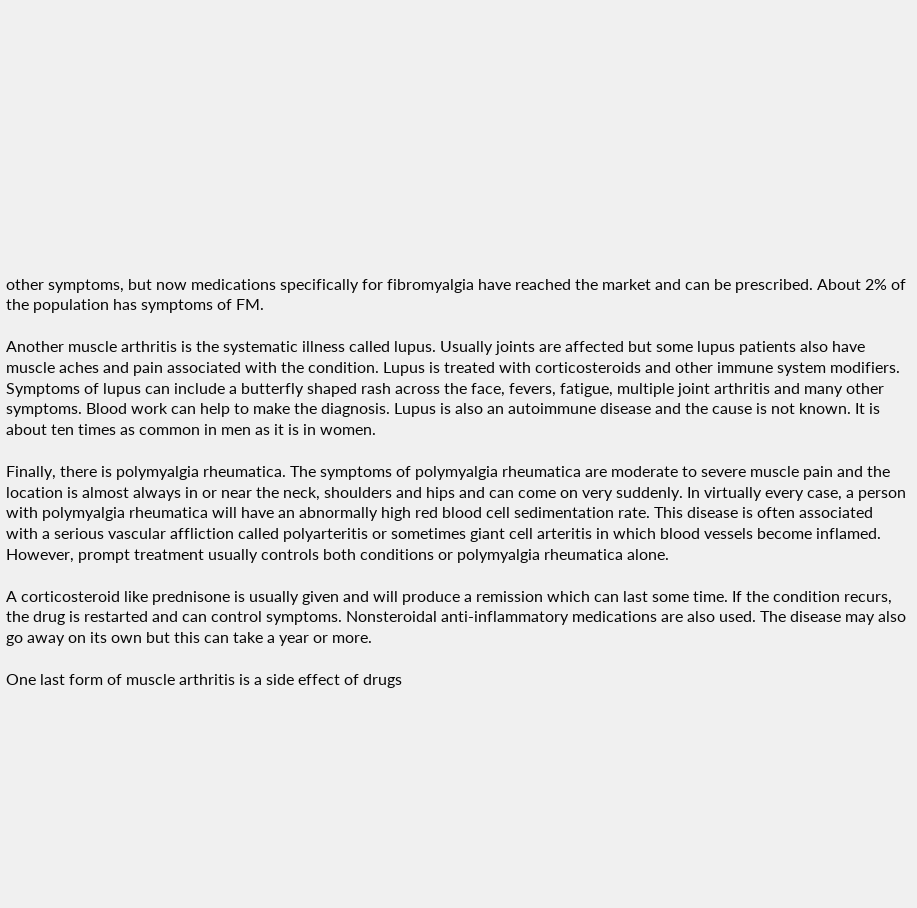other symptoms, but now medications specifically for fibromyalgia have reached the market and can be prescribed. About 2% of the population has symptoms of FM.

Another muscle arthritis is the systematic illness called lupus. Usually joints are affected but some lupus patients also have muscle aches and pain associated with the condition. Lupus is treated with corticosteroids and other immune system modifiers. Symptoms of lupus can include a butterfly shaped rash across the face, fevers, fatigue, multiple joint arthritis and many other symptoms. Blood work can help to make the diagnosis. Lupus is also an autoimmune disease and the cause is not known. It is about ten times as common in men as it is in women.

Finally, there is polymyalgia rheumatica. The symptoms of polymyalgia rheumatica are moderate to severe muscle pain and the location is almost always in or near the neck, shoulders and hips and can come on very suddenly. In virtually every case, a person with polymyalgia rheumatica will have an abnormally high red blood cell sedimentation rate. This disease is often associated with a serious vascular affliction called polyarteritis or sometimes giant cell arteritis in which blood vessels become inflamed. However, prompt treatment usually controls both conditions or polymyalgia rheumatica alone.

A corticosteroid like prednisone is usually given and will produce a remission which can last some time. If the condition recurs, the drug is restarted and can control symptoms. Nonsteroidal anti-inflammatory medications are also used. The disease may also go away on its own but this can take a year or more.

One last form of muscle arthritis is a side effect of drugs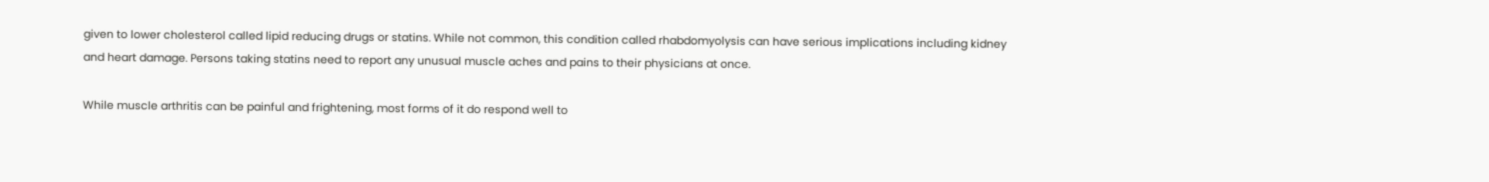given to lower cholesterol called lipid reducing drugs or statins. While not common, this condition called rhabdomyolysis can have serious implications including kidney and heart damage. Persons taking statins need to report any unusual muscle aches and pains to their physicians at once.

While muscle arthritis can be painful and frightening, most forms of it do respond well to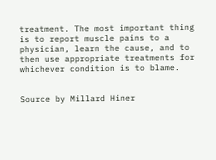treatment. The most important thing is to report muscle pains to a physician, learn the cause, and to then use appropriate treatments for whichever condition is to blame.


Source by Millard Hiner